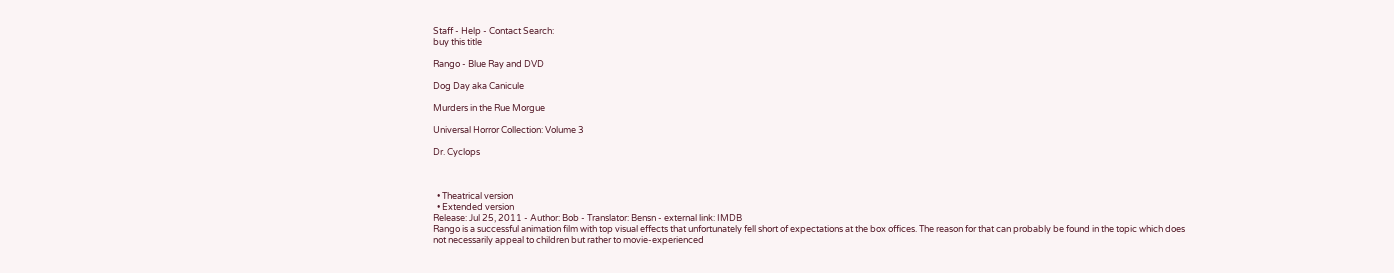Staff - Help - Contact Search:
buy this title

Rango - Blue Ray and DVD

Dog Day aka Canicule

Murders in the Rue Morgue

Universal Horror Collection: Volume 3

Dr. Cyclops



  • Theatrical version
  • Extended version
Release: Jul 25, 2011 - Author: Bob - Translator: Bensn - external link: IMDB
Rango is a successful animation film with top visual effects that unfortunately fell short of expectations at the box offices. The reason for that can probably be found in the topic which does not necessarily appeal to children but rather to movie-experienced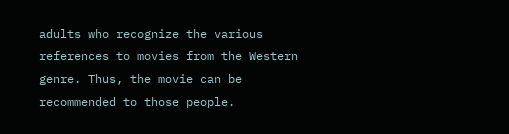adults who recognize the various references to movies from the Western genre. Thus, the movie can be recommended to those people.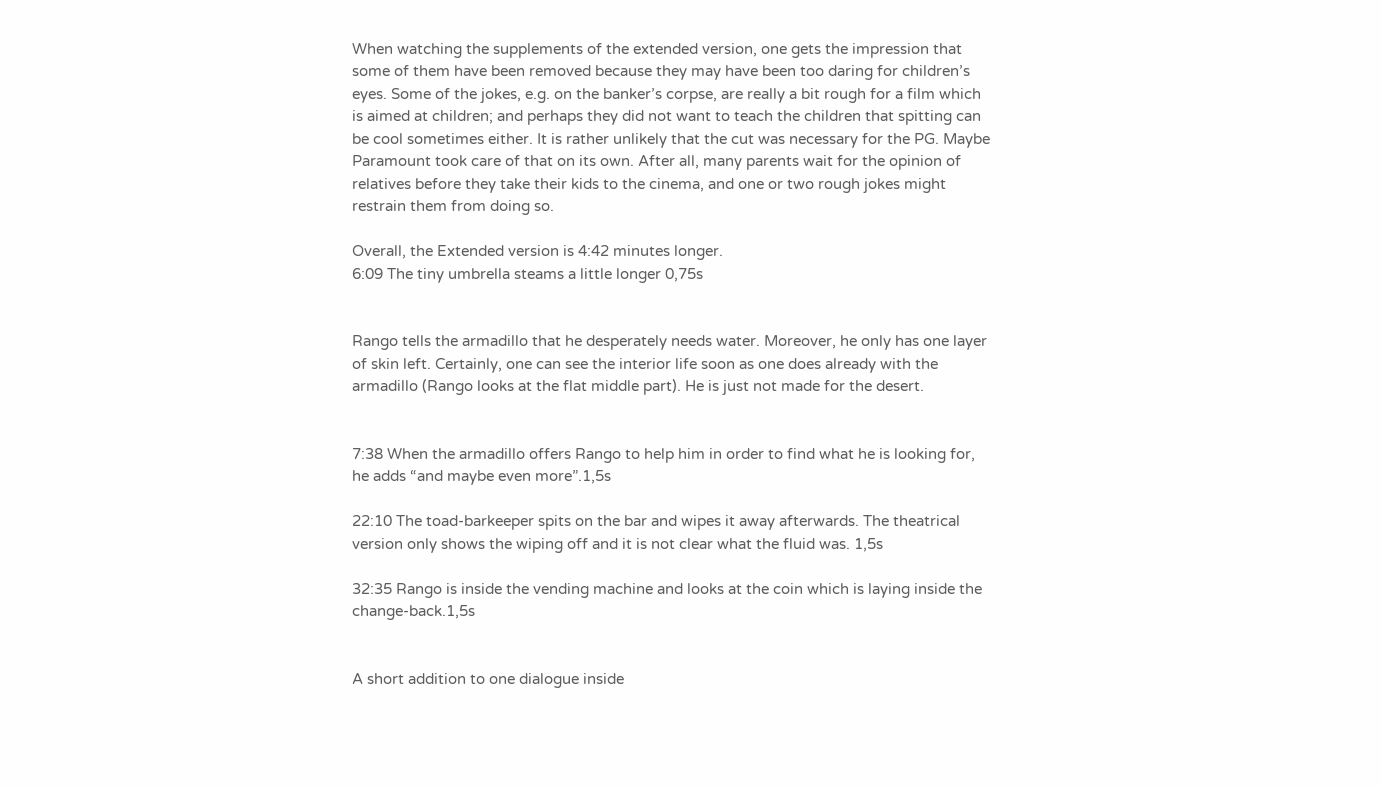When watching the supplements of the extended version, one gets the impression that some of them have been removed because they may have been too daring for children’s eyes. Some of the jokes, e.g. on the banker’s corpse, are really a bit rough for a film which is aimed at children; and perhaps they did not want to teach the children that spitting can be cool sometimes either. It is rather unlikely that the cut was necessary for the PG. Maybe Paramount took care of that on its own. After all, many parents wait for the opinion of relatives before they take their kids to the cinema, and one or two rough jokes might restrain them from doing so.

Overall, the Extended version is 4:42 minutes longer.
6:09 The tiny umbrella steams a little longer 0,75s


Rango tells the armadillo that he desperately needs water. Moreover, he only has one layer of skin left. Certainly, one can see the interior life soon as one does already with the armadillo (Rango looks at the flat middle part). He is just not made for the desert.


7:38 When the armadillo offers Rango to help him in order to find what he is looking for, he adds “and maybe even more”.1,5s

22:10 The toad-barkeeper spits on the bar and wipes it away afterwards. The theatrical version only shows the wiping off and it is not clear what the fluid was. 1,5s

32:35 Rango is inside the vending machine and looks at the coin which is laying inside the change-back.1,5s


A short addition to one dialogue inside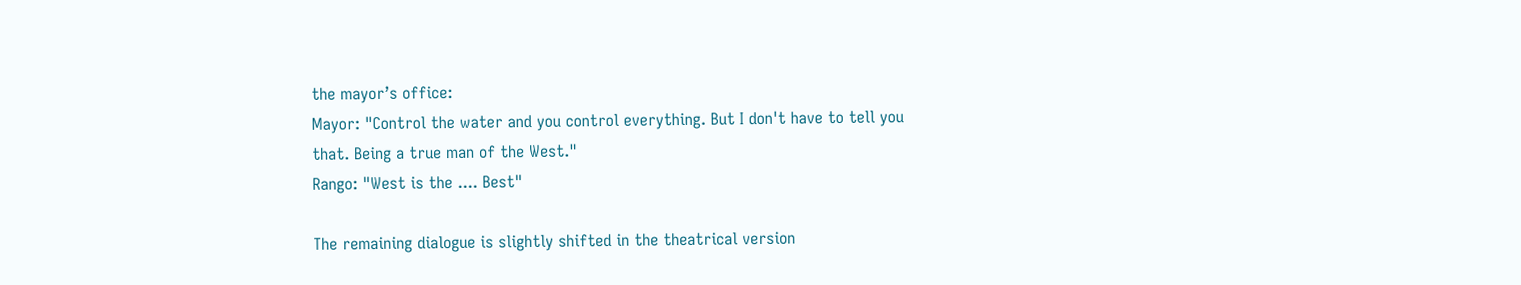the mayor’s office:
Mayor: "Control the water and you control everything. But I don't have to tell you that. Being a true man of the West."
Rango: "West is the .... Best"

The remaining dialogue is slightly shifted in the theatrical version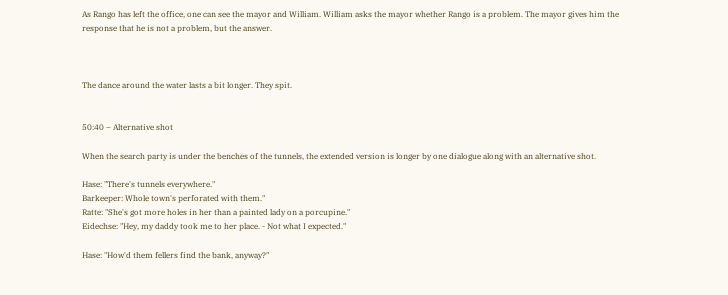As Rango has left the office, one can see the mayor and William. William asks the mayor whether Rango is a problem. The mayor gives him the response that he is not a problem, but the answer.



The dance around the water lasts a bit longer. They spit.


50:40 – Alternative shot

When the search party is under the benches of the tunnels, the extended version is longer by one dialogue along with an alternative shot.

Hase: "There's tunnels everywhere."
Barkeeper: Whole town's perforated with them."
Ratte: "She's got more holes in her than a painted lady on a porcupine."
Eidechse: "Hey, my daddy took me to her place. - Not what I expected."

Hase: "How'd them fellers find the bank, anyway?"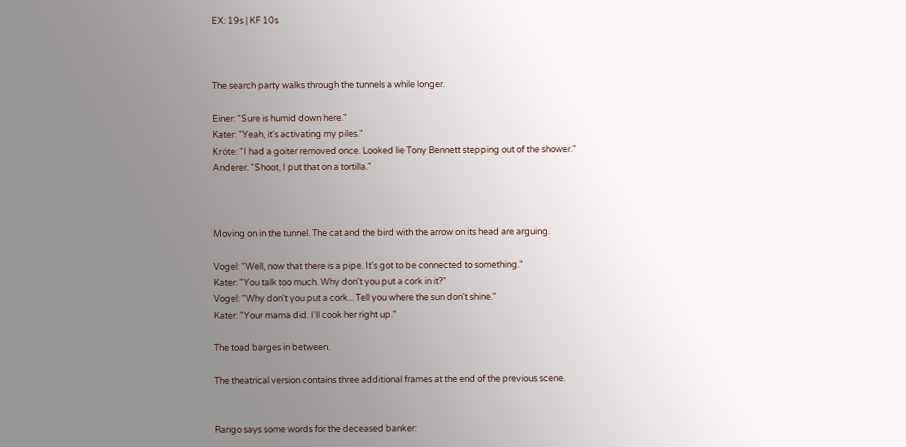EX: 19s | KF 10s



The search party walks through the tunnels a while longer.

Einer: "Sure is humid down here."
Kater: "Yeah, it's activating my piles."
Kröte: "I had a goiter removed once. Looked lie Tony Bennett stepping out of the shower."
Anderer: "Shoot, I put that on a tortilla."



Moving on in the tunnel. The cat and the bird with the arrow on its head are arguing.

Vogel: "Well, now that there is a pipe. It's got to be connected to something."
Kater: "You talk too much. Why don't you put a cork in it?"
Vogel: "Why don't you put a cork... Tell you where the sun don't shine."
Kater: "Your mama did. I'll cook her right up."

The toad barges in between.

The theatrical version contains three additional frames at the end of the previous scene.


Rango says some words for the deceased banker: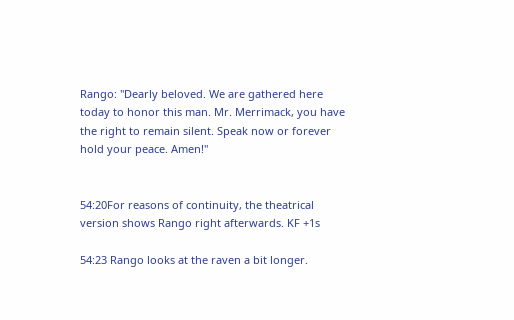Rango: "Dearly beloved. We are gathered here today to honor this man. Mr. Merrimack, you have the right to remain silent. Speak now or forever hold your peace. Amen!"


54:20For reasons of continuity, the theatrical version shows Rango right afterwards. KF +1s

54:23 Rango looks at the raven a bit longer.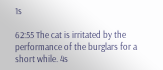1s

62:55 The cat is irritated by the performance of the burglars for a short while. 4s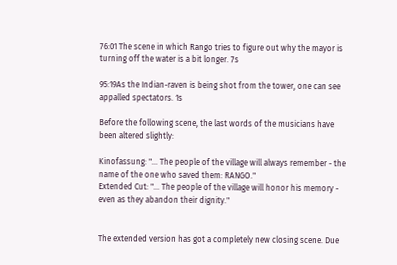76:01 The scene in which Rango tries to figure out why the mayor is turning off the water is a bit longer. 7s

95:19As the Indian-raven is being shot from the tower, one can see appalled spectators. 1s

Before the following scene, the last words of the musicians have been altered slightly:

Kinofassung: "... The people of the village will always remember - the name of the one who saved them: RANGO."
Extended Cut: "... The people of the village will honor his memory - even as they abandon their dignity."


The extended version has got a completely new closing scene. Due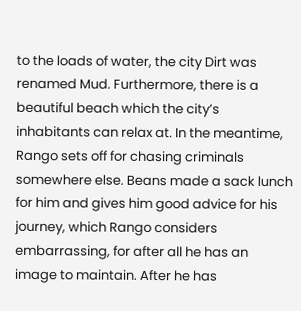to the loads of water, the city Dirt was renamed Mud. Furthermore, there is a beautiful beach which the city’s inhabitants can relax at. In the meantime, Rango sets off for chasing criminals somewhere else. Beans made a sack lunch for him and gives him good advice for his journey, which Rango considers embarrassing, for after all he has an image to maintain. After he has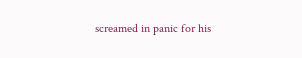screamed in panic for his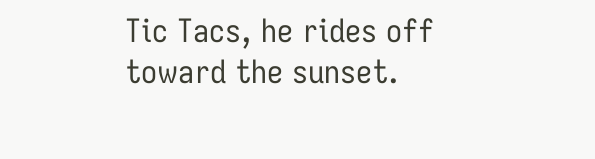Tic Tacs, he rides off toward the sunset.